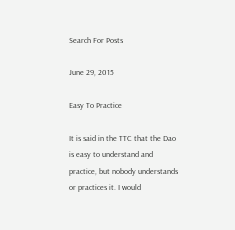Search For Posts

June 29, 2015

Easy To Practice

It is said in the TTC that the Dao is easy to understand and practice, but nobody understands or practices it. I would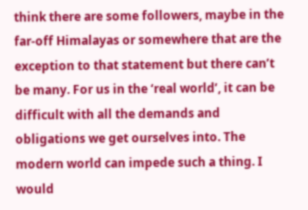think there are some followers, maybe in the far-off Himalayas or somewhere that are the exception to that statement but there can’t be many. For us in the ‘real world’, it can be difficult with all the demands and obligations we get ourselves into. The modern world can impede such a thing. I would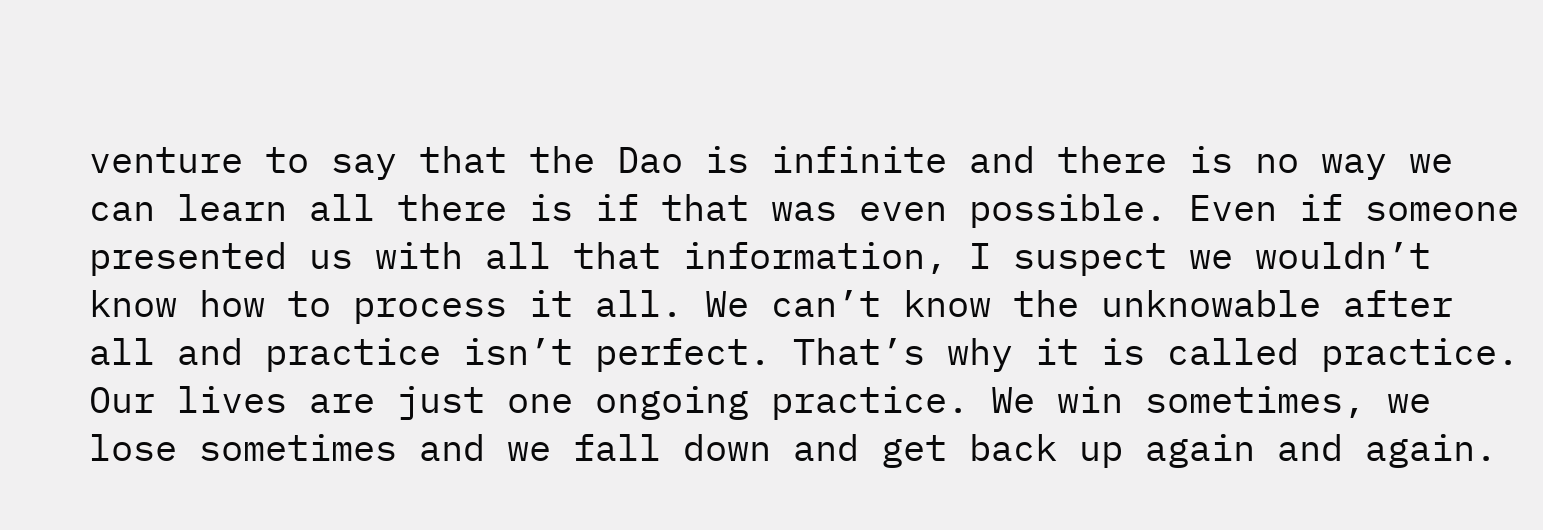venture to say that the Dao is infinite and there is no way we can learn all there is if that was even possible. Even if someone presented us with all that information, I suspect we wouldn’t know how to process it all. We can’t know the unknowable after all and practice isn’t perfect. That’s why it is called practice. Our lives are just one ongoing practice. We win sometimes, we lose sometimes and we fall down and get back up again and again.